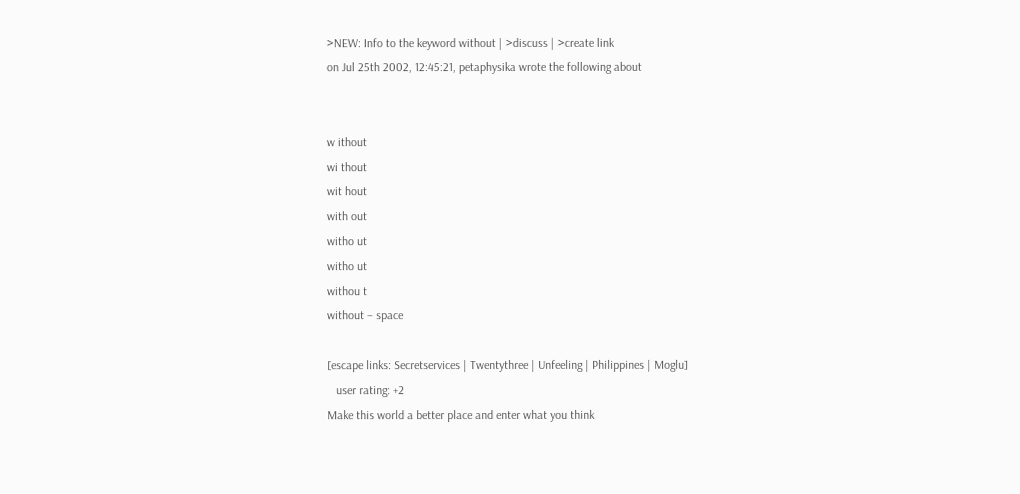>NEW: Info to the keyword without | >discuss | >create link
on Jul 25th 2002, 12:45:21, petaphysika wrote the following about


w ithout
wi thout
wit hout
with out
witho ut
witho ut
withou t
without – space

[escape links: Secretservices | Twentythree | Unfeeling | Philippines | Moglu]
   user rating: +2
Make this world a better place and enter what you think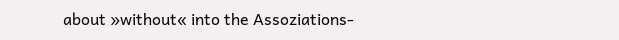about »without« into the Assoziations-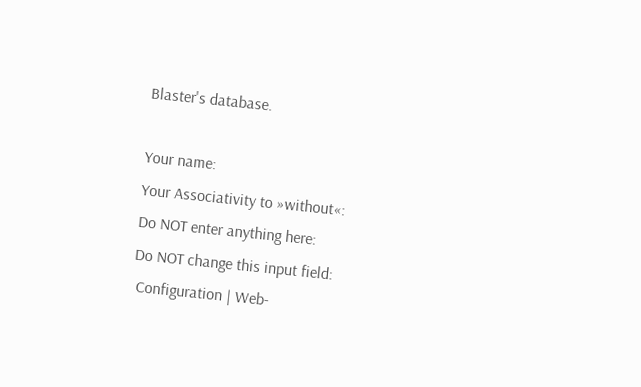Blaster's database.

Your name:
Your Associativity to »without«:
Do NOT enter anything here:
Do NOT change this input field:
 Configuration | Web-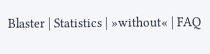Blaster | Statistics | »without« | FAQ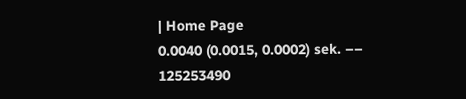| Home Page
0.0040 (0.0015, 0.0002) sek. –– 125253490